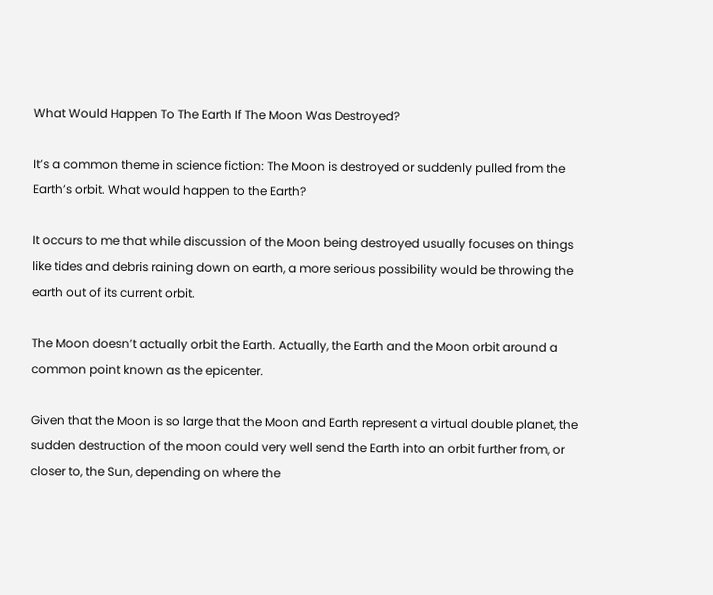What Would Happen To The Earth If The Moon Was Destroyed?

It’s a common theme in science fiction: The Moon is destroyed or suddenly pulled from the Earth’s orbit. What would happen to the Earth?

It occurs to me that while discussion of the Moon being destroyed usually focuses on things like tides and debris raining down on earth, a more serious possibility would be throwing the earth out of its current orbit.

The Moon doesn’t actually orbit the Earth. Actually, the Earth and the Moon orbit around a common point known as the epicenter.

Given that the Moon is so large that the Moon and Earth represent a virtual double planet, the sudden destruction of the moon could very well send the Earth into an orbit further from, or closer to, the Sun, depending on where the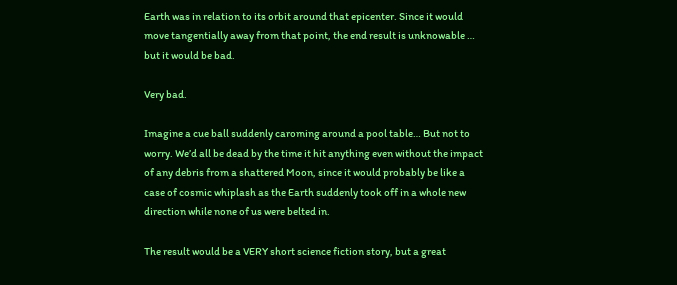Earth was in relation to its orbit around that epicenter. Since it would move tangentially away from that point, the end result is unknowable … but it would be bad.

Very bad.

Imagine a cue ball suddenly caroming around a pool table… But not to worry. We’d all be dead by the time it hit anything even without the impact of any debris from a shattered Moon, since it would probably be like a case of cosmic whiplash as the Earth suddenly took off in a whole new direction while none of us were belted in.

The result would be a VERY short science fiction story, but a great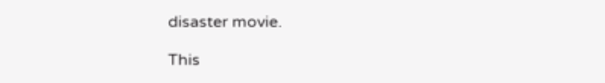disaster movie.

This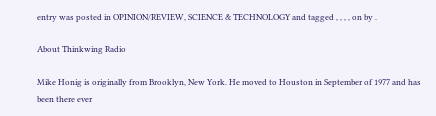entry was posted in OPINION/REVIEW, SCIENCE & TECHNOLOGY and tagged , , , , on by .

About Thinkwing Radio

Mike Honig is originally from Brooklyn, New York. He moved to Houston in September of 1977 and has been there ever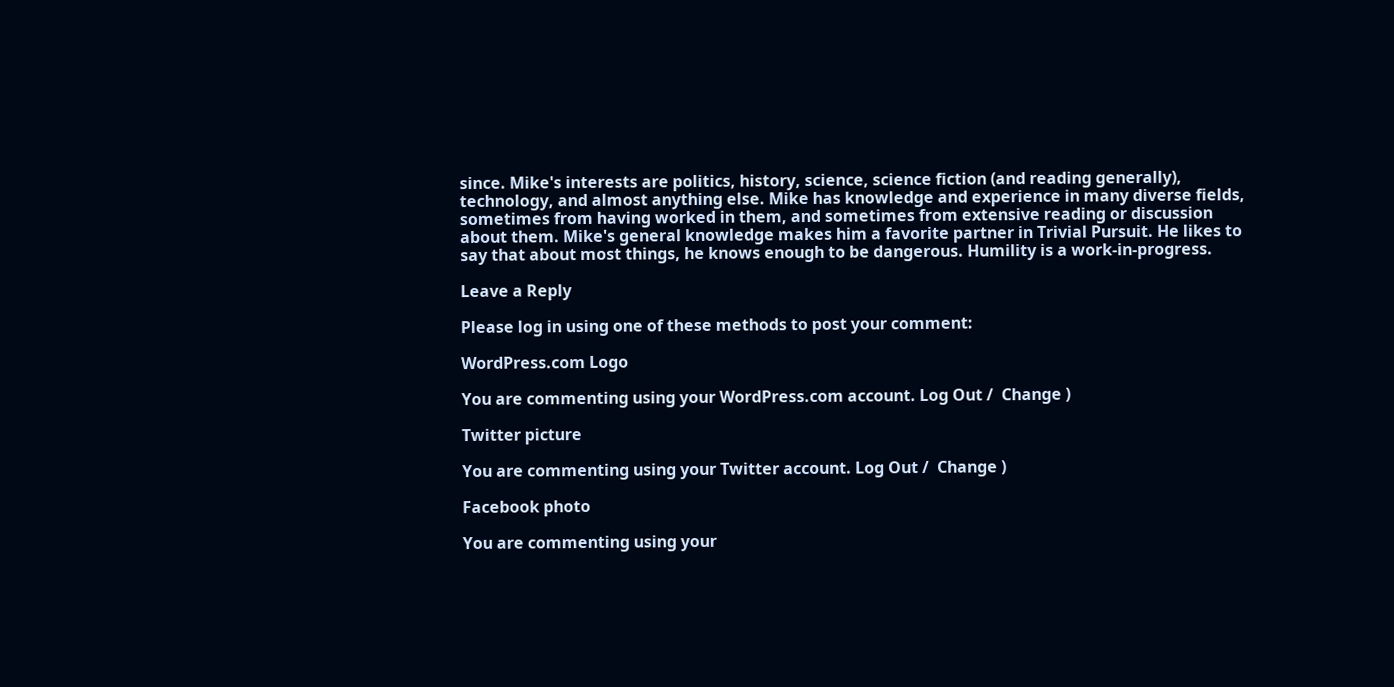since. Mike's interests are politics, history, science, science fiction (and reading generally), technology, and almost anything else. Mike has knowledge and experience in many diverse fields, sometimes from having worked in them, and sometimes from extensive reading or discussion about them. Mike's general knowledge makes him a favorite partner in Trivial Pursuit. He likes to say that about most things, he knows enough to be dangerous. Humility is a work-in-progress.

Leave a Reply

Please log in using one of these methods to post your comment:

WordPress.com Logo

You are commenting using your WordPress.com account. Log Out /  Change )

Twitter picture

You are commenting using your Twitter account. Log Out /  Change )

Facebook photo

You are commenting using your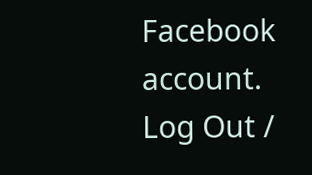Facebook account. Log Out /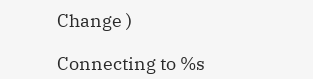Change )

Connecting to %s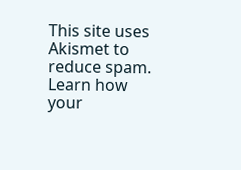This site uses Akismet to reduce spam. Learn how your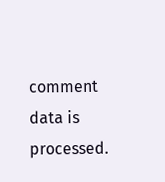comment data is processed.